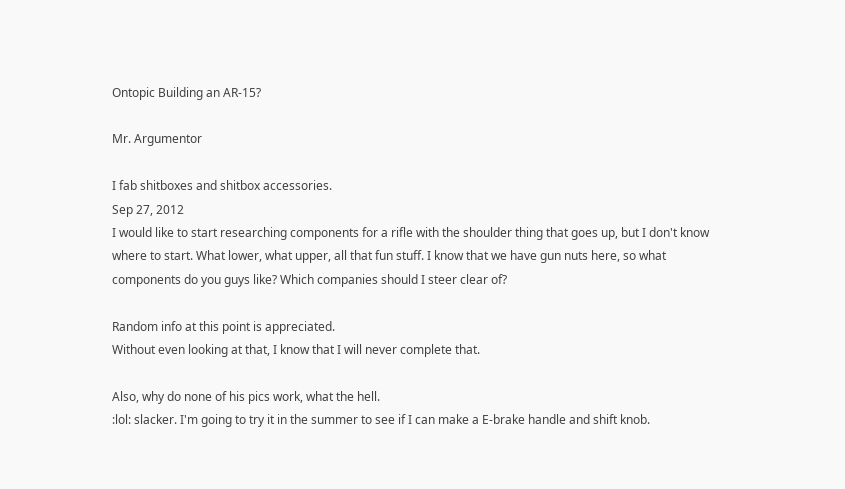Ontopic Building an AR-15?

Mr. Argumentor

I fab shitboxes and shitbox accessories.
Sep 27, 2012
I would like to start researching components for a rifle with the shoulder thing that goes up, but I don't know where to start. What lower, what upper, all that fun stuff. I know that we have gun nuts here, so what components do you guys like? Which companies should I steer clear of?

Random info at this point is appreciated.
Without even looking at that, I know that I will never complete that.

Also, why do none of his pics work, what the hell.
:lol: slacker. I'm going to try it in the summer to see if I can make a E-brake handle and shift knob.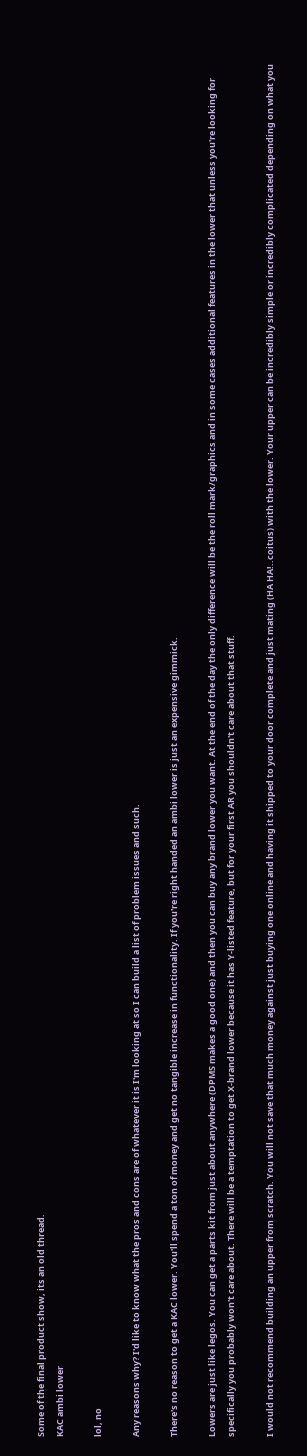Some of the final product show, its an old thread.
KAC ambi lower

lol, no

Any reasons why? I'd like to know what the pros and cons are of whatever it is I'm looking at so I can build a list of problem issues and such.

There's no reason to get a KAC lower. You'll spend a ton of money and get no tangible increase in functionality. If you're right handed an ambi lower is just an expensive gimmick.

Lowers are just like legos. You can get a parts kit from just about anywhere (DPMS makes a good one) and then you can buy any brand lower you want. At the end of the day the only difference will be the roll mark/graphics and in some cases additional features in the lower that unless you're looking for specifically you probably won't care about. There will be a temptation to get X-brand lower because it has Y-listed feature, but for your first AR you shouldn't care about that stuff.

I would not recommend building an upper from scratch. You will not save that much money against just buying one online and having it shipped to your door complete and just mating (HA HA!..coitus) with the lower. Your upper can be incredibly simple or incredibly complicated depending on what you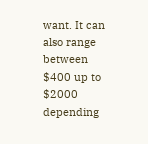want. It can also range between $400 up to $2000 depending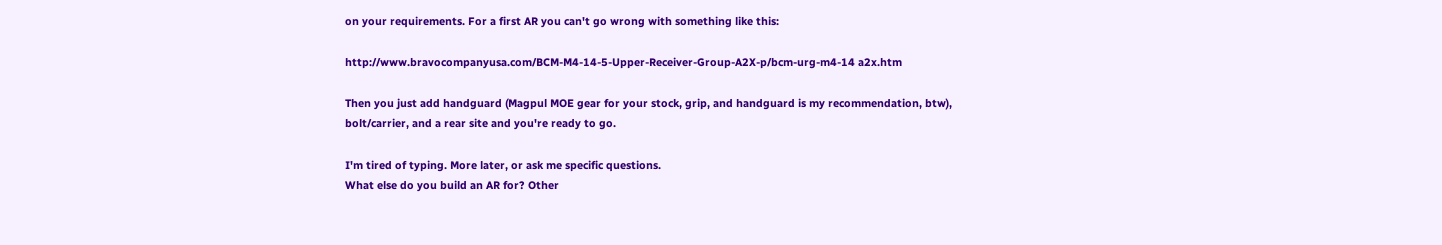on your requirements. For a first AR you can't go wrong with something like this:

http://www.bravocompanyusa.com/BCM-M4-14-5-Upper-Receiver-Group-A2X-p/bcm-urg-m4-14 a2x.htm

Then you just add handguard (Magpul MOE gear for your stock, grip, and handguard is my recommendation, btw), bolt/carrier, and a rear site and you're ready to go.

I'm tired of typing. More later, or ask me specific questions.
What else do you build an AR for? Other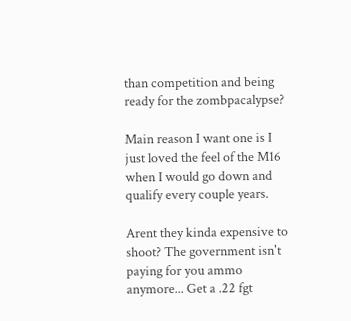than competition and being ready for the zombpacalypse?

Main reason I want one is I just loved the feel of the M16 when I would go down and qualify every couple years.

Arent they kinda expensive to shoot? The government isn't paying for you ammo anymore... Get a .22 fgt